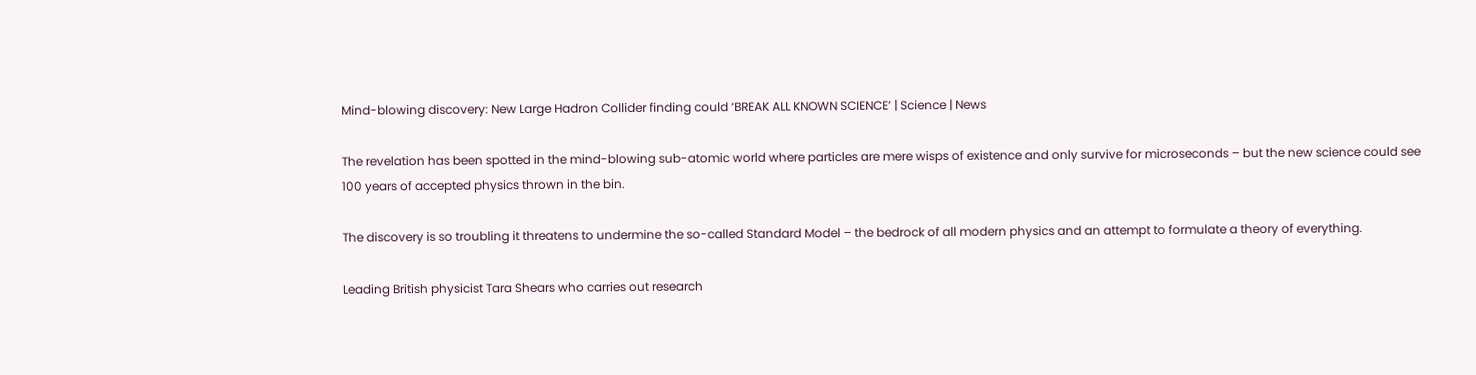Mind-blowing discovery: New Large Hadron Collider finding could ‘BREAK ALL KNOWN SCIENCE’ | Science | News

The revelation has been spotted in the mind-blowing sub-atomic world where particles are mere wisps of existence and only survive for microseconds – but the new science could see 100 years of accepted physics thrown in the bin.

The discovery is so troubling it threatens to undermine the so-called Standard Model – the bedrock of all modern physics and an attempt to formulate a theory of everything.

Leading British physicist Tara Shears who carries out research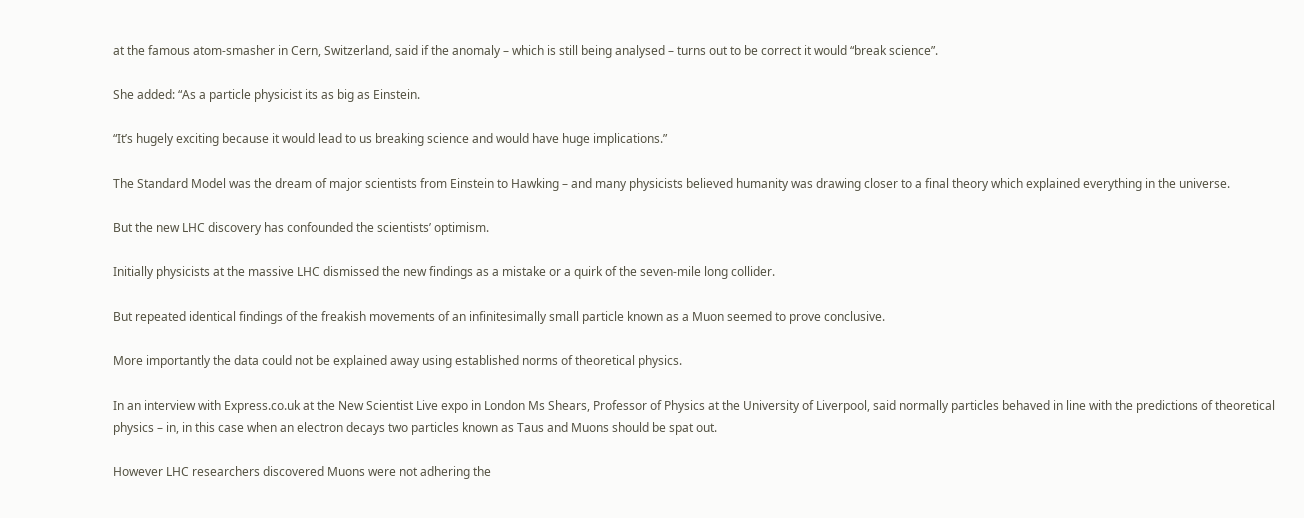at the famous atom-smasher in Cern, Switzerland, said if the anomaly – which is still being analysed – turns out to be correct it would “break science”.

She added: “As a particle physicist its as big as Einstein.

“It’s hugely exciting because it would lead to us breaking science and would have huge implications.”

The Standard Model was the dream of major scientists from Einstein to Hawking – and many physicists believed humanity was drawing closer to a final theory which explained everything in the universe.

But the new LHC discovery has confounded the scientists’ optimism.

Initially physicists at the massive LHC dismissed the new findings as a mistake or a quirk of the seven-mile long collider.

But repeated identical findings of the freakish movements of an infinitesimally small particle known as a Muon seemed to prove conclusive.

More importantly the data could not be explained away using established norms of theoretical physics.

In an interview with Express.co.uk at the New Scientist Live expo in London Ms Shears, Professor of Physics at the University of Liverpool, said normally particles behaved in line with the predictions of theoretical physics – in, in this case when an electron decays two particles known as Taus and Muons should be spat out.

However LHC researchers discovered Muons were not adhering the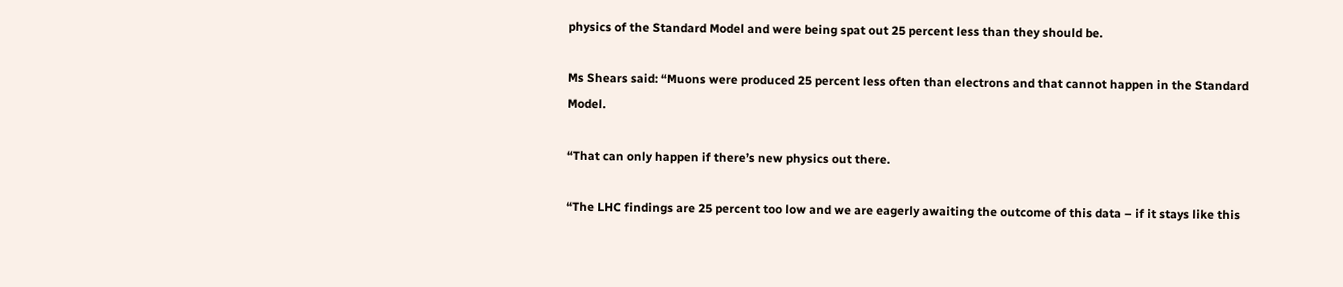physics of the Standard Model and were being spat out 25 percent less than they should be.

Ms Shears said: “Muons were produced 25 percent less often than electrons and that cannot happen in the Standard Model.

“That can only happen if there’s new physics out there.

“The LHC findings are 25 percent too low and we are eagerly awaiting the outcome of this data – if it stays like this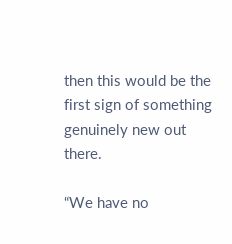then this would be the first sign of something genuinely new out there.

“We have no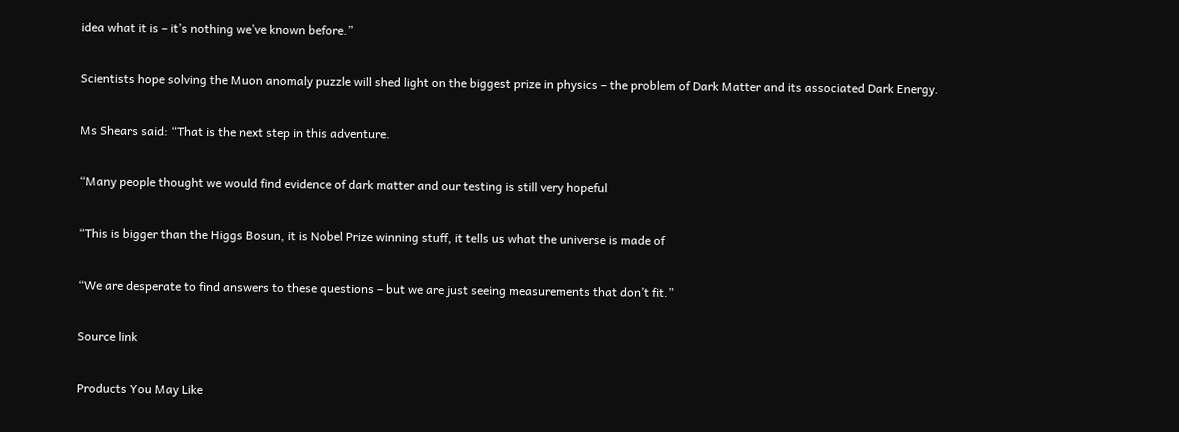idea what it is – it’s nothing we’ve known before.”

Scientists hope solving the Muon anomaly puzzle will shed light on the biggest prize in physics – the problem of Dark Matter and its associated Dark Energy.

Ms Shears said: “That is the next step in this adventure.

“Many people thought we would find evidence of dark matter and our testing is still very hopeful

“This is bigger than the Higgs Bosun, it is Nobel Prize winning stuff, it tells us what the universe is made of

“We are desperate to find answers to these questions – but we are just seeing measurements that don’t fit.”

Source link

Products You May Like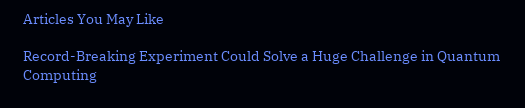Articles You May Like

Record-Breaking Experiment Could Solve a Huge Challenge in Quantum Computing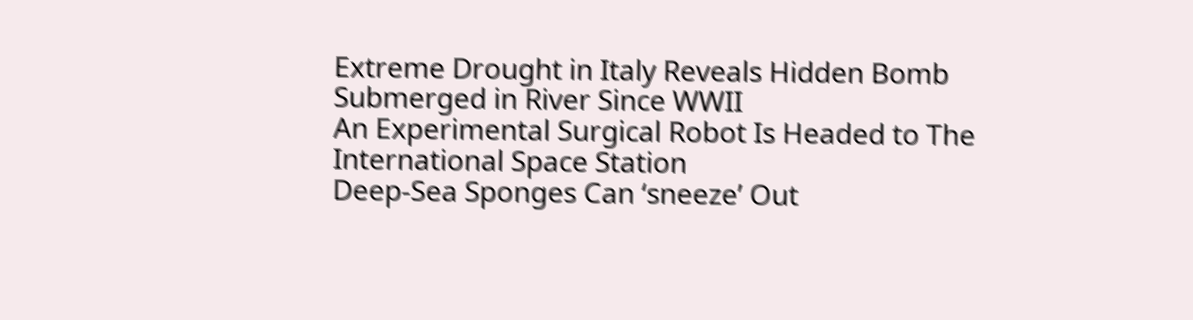Extreme Drought in Italy Reveals Hidden Bomb Submerged in River Since WWII
An Experimental Surgical Robot Is Headed to The International Space Station
Deep-Sea Sponges Can ‘sneeze’ Out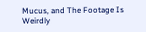Mucus, and The Footage Is Weirdly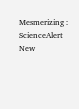Mesmerizing : ScienceAlert
New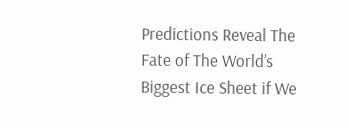Predictions Reveal The Fate of The World’s Biggest Ice Sheet if We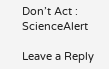Don’t Act : ScienceAlert

Leave a Reply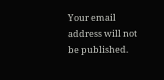Your email address will not be published.